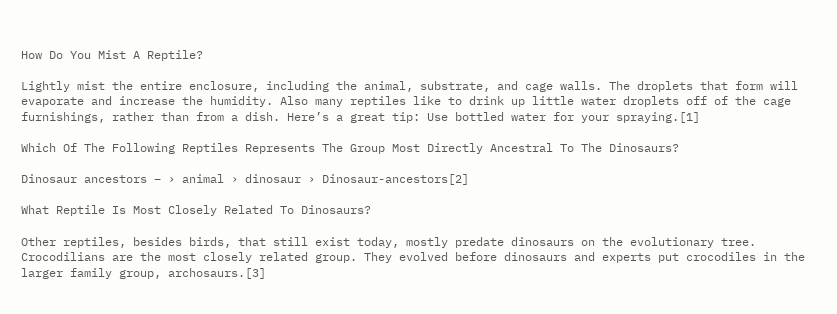How Do You Mist A Reptile?

Lightly mist the entire enclosure, including the animal, substrate, and cage walls. The droplets that form will evaporate and increase the humidity. Also many reptiles like to drink up little water droplets off of the cage furnishings, rather than from a dish. Here’s a great tip: Use bottled water for your spraying.[1]

Which Of The Following Reptiles Represents The Group Most Directly Ancestral To The Dinosaurs?

Dinosaur ancestors – › animal › dinosaur › Dinosaur-ancestors[2]

What Reptile Is Most Closely Related To Dinosaurs?

Other reptiles, besides birds, that still exist today, mostly predate dinosaurs on the evolutionary tree. Crocodilians are the most closely related group. They evolved before dinosaurs and experts put crocodiles in the larger family group, archosaurs.[3]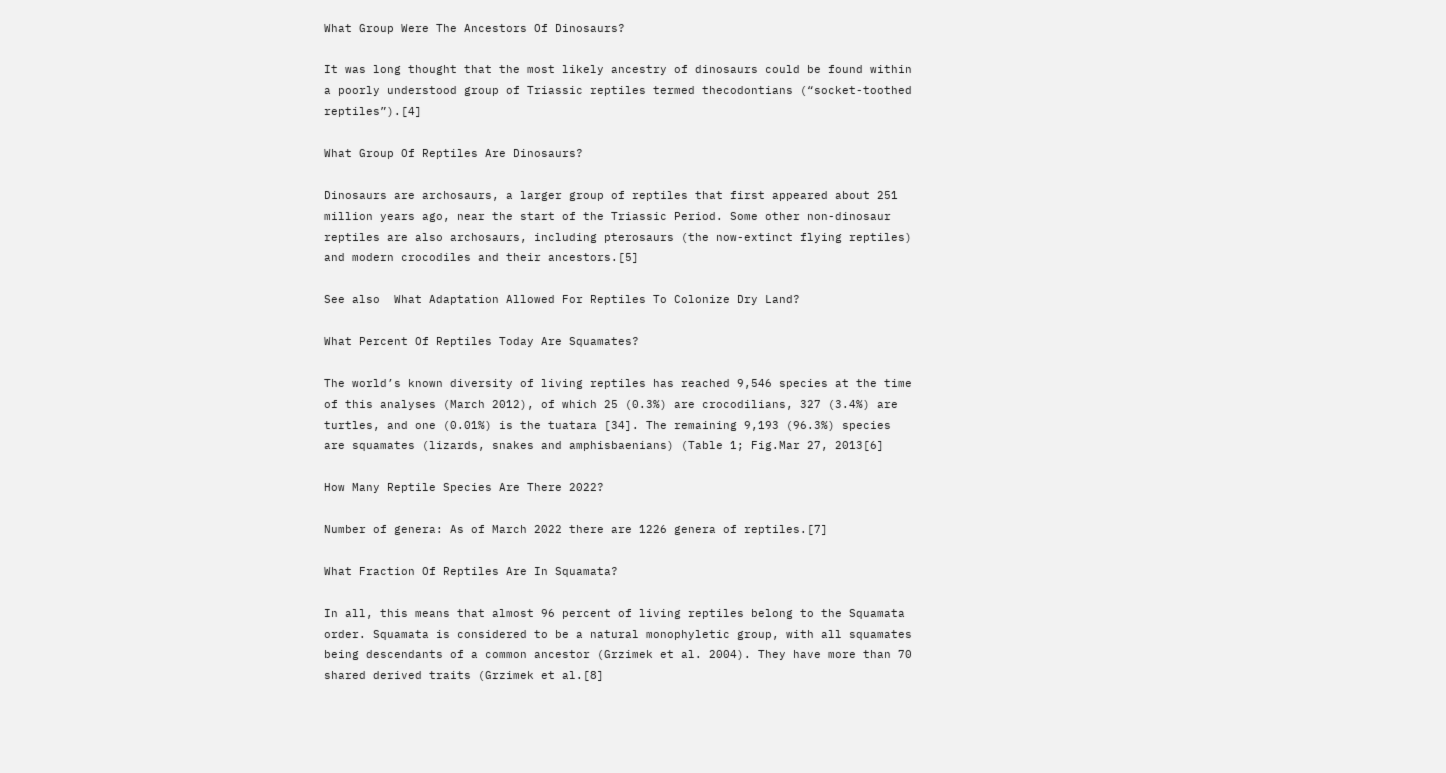What Group Were The Ancestors Of Dinosaurs?

It was long thought that the most likely ancestry of dinosaurs could be found within a poorly understood group of Triassic reptiles termed thecodontians (“socket-toothed reptiles”).[4]

What Group Of Reptiles Are Dinosaurs?

Dinosaurs are archosaurs, a larger group of reptiles that first appeared about 251 million years ago, near the start of the Triassic Period. Some other non-dinosaur reptiles are also archosaurs, including pterosaurs (the now-extinct flying reptiles) and modern crocodiles and their ancestors.[5]

See also  What Adaptation Allowed For Reptiles To Colonize Dry Land?

What Percent Of Reptiles Today Are Squamates?

The world’s known diversity of living reptiles has reached 9,546 species at the time of this analyses (March 2012), of which 25 (0.3%) are crocodilians, 327 (3.4%) are turtles, and one (0.01%) is the tuatara [34]. The remaining 9,193 (96.3%) species are squamates (lizards, snakes and amphisbaenians) (Table 1; Fig.Mar 27, 2013[6]

How Many Reptile Species Are There 2022?

Number of genera: As of March 2022 there are 1226 genera of reptiles.[7]

What Fraction Of Reptiles Are In Squamata?

In all, this means that almost 96 percent of living reptiles belong to the Squamata order. Squamata is considered to be a natural monophyletic group, with all squamates being descendants of a common ancestor (Grzimek et al. 2004). They have more than 70 shared derived traits (Grzimek et al.[8]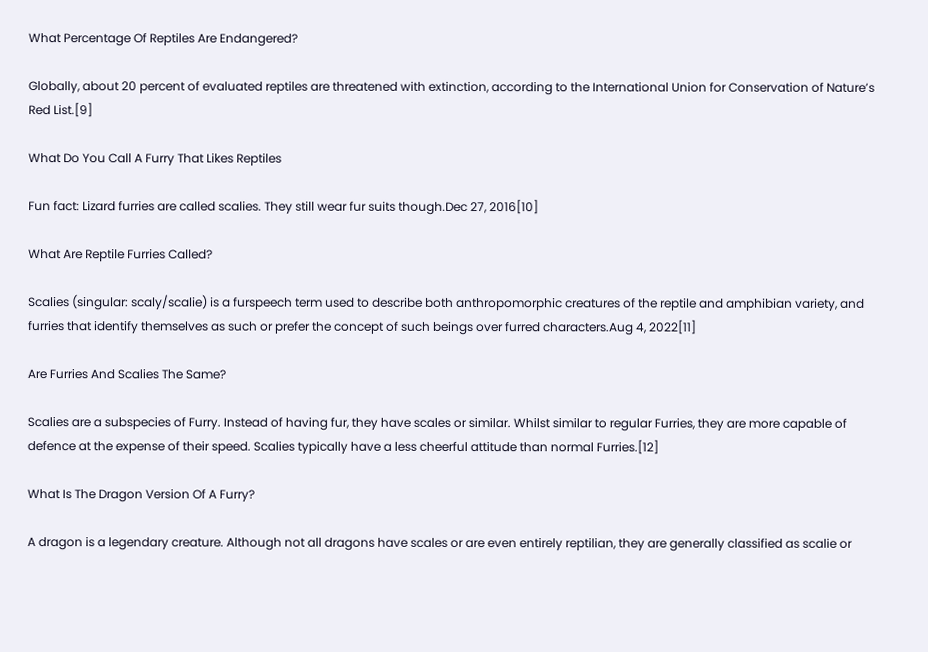What Percentage Of Reptiles Are Endangered?

Globally, about 20 percent of evaluated reptiles are threatened with extinction, according to the International Union for Conservation of Nature’s Red List.[9]

What Do You Call A Furry That Likes Reptiles

Fun fact: Lizard furries are called scalies. They still wear fur suits though.Dec 27, 2016[10]

What Are Reptile Furries Called?

Scalies (singular: scaly/scalie) is a furspeech term used to describe both anthropomorphic creatures of the reptile and amphibian variety, and furries that identify themselves as such or prefer the concept of such beings over furred characters.Aug 4, 2022[11]

Are Furries And Scalies The Same?

Scalies are a subspecies of Furry. Instead of having fur, they have scales or similar. Whilst similar to regular Furries, they are more capable of defence at the expense of their speed. Scalies typically have a less cheerful attitude than normal Furries.[12]

What Is The Dragon Version Of A Furry?

A dragon is a legendary creature. Although not all dragons have scales or are even entirely reptilian, they are generally classified as scalie or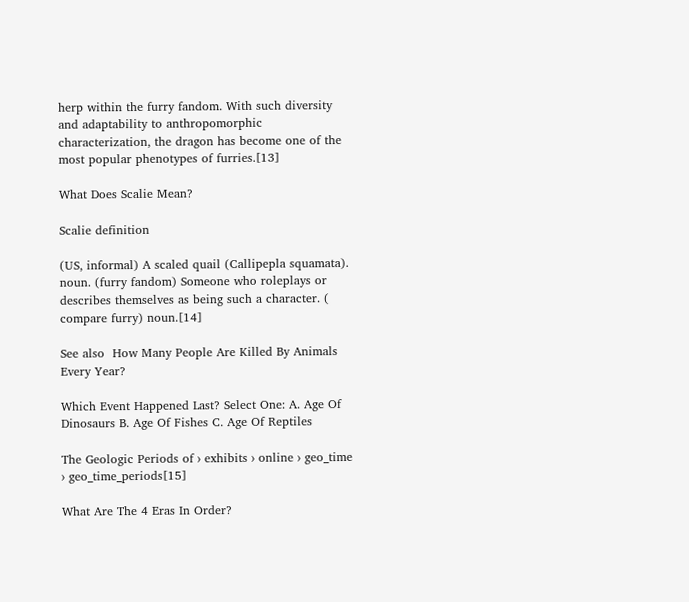herp within the furry fandom. With such diversity and adaptability to anthropomorphic characterization, the dragon has become one of the most popular phenotypes of furries.[13]

What Does Scalie Mean?

Scalie definition

(US, informal) A scaled quail (Callipepla squamata). noun. (furry fandom) Someone who roleplays or describes themselves as being such a character. ( compare furry) noun.[14]

See also  How Many People Are Killed By Animals Every Year?

Which Event Happened Last? Select One: A. Age Of Dinosaurs B. Age Of Fishes C. Age Of Reptiles

The Geologic Periods of › exhibits › online › geo_time › geo_time_periods[15]

What Are The 4 Eras In Order?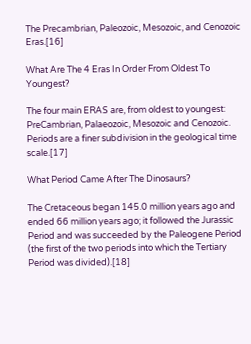The Precambrian, Paleozoic, Mesozoic, and Cenozoic Eras.[16]

What Are The 4 Eras In Order From Oldest To Youngest?

The four main ERAS are, from oldest to youngest: PreCambrian, Palaeozoic, Mesozoic and Cenozoic. Periods are a finer subdivision in the geological time scale.[17]

What Period Came After The Dinosaurs?

The Cretaceous began 145.0 million years ago and ended 66 million years ago; it followed the Jurassic Period and was succeeded by the Paleogene Period (the first of the two periods into which the Tertiary Period was divided).[18]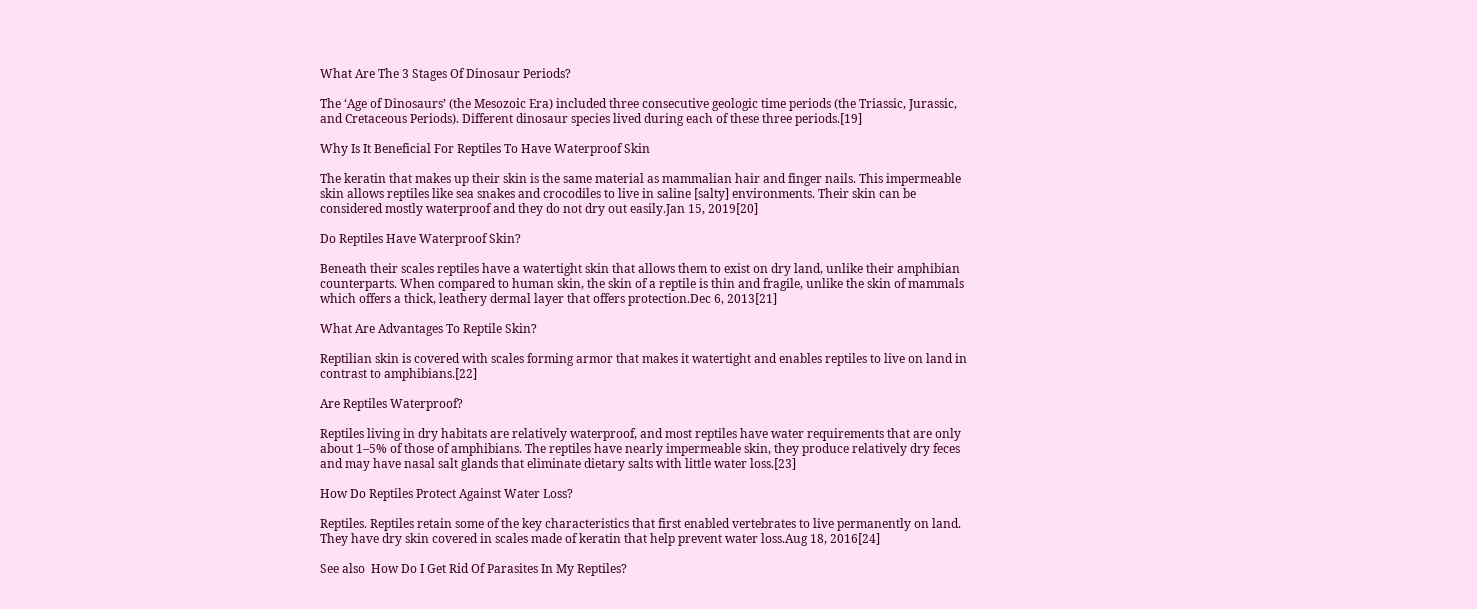What Are The 3 Stages Of Dinosaur Periods?

The ‘Age of Dinosaurs’ (the Mesozoic Era) included three consecutive geologic time periods (the Triassic, Jurassic, and Cretaceous Periods). Different dinosaur species lived during each of these three periods.[19]

Why Is It Beneficial For Reptiles To Have Waterproof Skin

The keratin that makes up their skin is the same material as mammalian hair and finger nails. This impermeable skin allows reptiles like sea snakes and crocodiles to live in saline [salty] environments. Their skin can be considered mostly waterproof and they do not dry out easily.Jan 15, 2019[20]

Do Reptiles Have Waterproof Skin?

Beneath their scales reptiles have a watertight skin that allows them to exist on dry land, unlike their amphibian counterparts. When compared to human skin, the skin of a reptile is thin and fragile, unlike the skin of mammals which offers a thick, leathery dermal layer that offers protection.Dec 6, 2013[21]

What Are Advantages To Reptile Skin?

Reptilian skin is covered with scales forming armor that makes it watertight and enables reptiles to live on land in contrast to amphibians.[22]

Are Reptiles Waterproof?

Reptiles living in dry habitats are relatively waterproof, and most reptiles have water requirements that are only about 1–5% of those of amphibians. The reptiles have nearly impermeable skin, they produce relatively dry feces and may have nasal salt glands that eliminate dietary salts with little water loss.[23]

How Do Reptiles Protect Against Water Loss?

Reptiles. Reptiles retain some of the key characteristics that first enabled vertebrates to live permanently on land. They have dry skin covered in scales made of keratin that help prevent water loss.Aug 18, 2016[24]

See also  How Do I Get Rid Of Parasites In My Reptiles?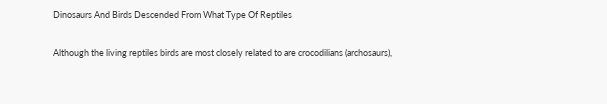Dinosaurs And Birds Descended From What Type Of Reptiles

Although the living reptiles birds are most closely related to are crocodilians (archosaurs),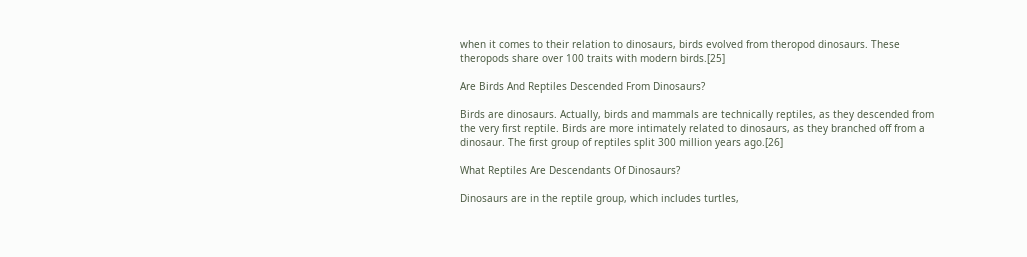when it comes to their relation to dinosaurs, birds evolved from theropod dinosaurs. These theropods share over 100 traits with modern birds.[25]

Are Birds And Reptiles Descended From Dinosaurs?

Birds are dinosaurs. Actually, birds and mammals are technically reptiles, as they descended from the very first reptile. Birds are more intimately related to dinosaurs, as they branched off from a dinosaur. The first group of reptiles split 300 million years ago.[26]

What Reptiles Are Descendants Of Dinosaurs?

Dinosaurs are in the reptile group, which includes turtles,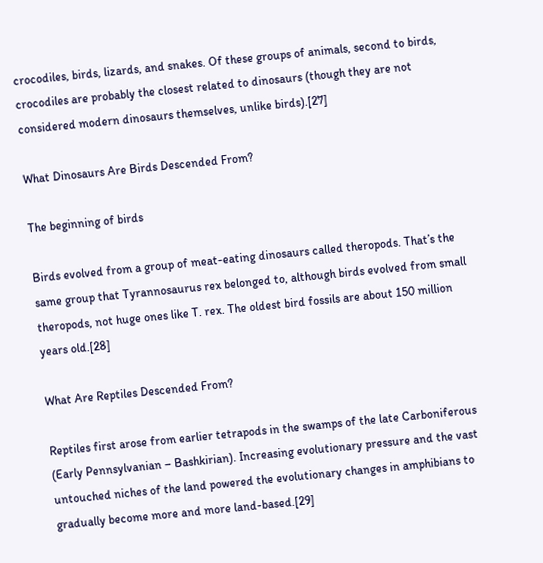crocodiles, birds, lizards, and snakes. Of these groups of animals, second to birds, crocodiles are probably the closest related to dinosaurs (though they are not considered modern dinosaurs themselves, unlike birds).[27]

What Dinosaurs Are Birds Descended From?

The beginning of birds

Birds evolved from a group of meat-eating dinosaurs called theropods. That’s the same group that Tyrannosaurus rex belonged to, although birds evolved from small theropods, not huge ones like T. rex. The oldest bird fossils are about 150 million years old.[28]

What Are Reptiles Descended From?

Reptiles first arose from earlier tetrapods in the swamps of the late Carboniferous (Early Pennsylvanian – Bashkirian). Increasing evolutionary pressure and the vast untouched niches of the land powered the evolutionary changes in amphibians to gradually become more and more land-based.[29]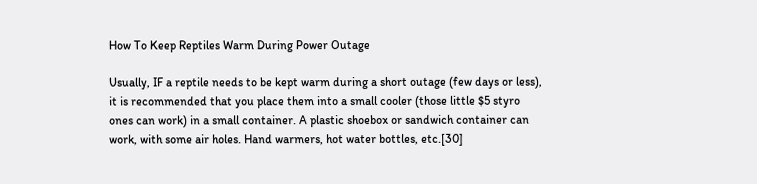How To Keep Reptiles Warm During Power Outage

Usually, IF a reptile needs to be kept warm during a short outage (few days or less), it is recommended that you place them into a small cooler (those little $5 styro ones can work) in a small container. A plastic shoebox or sandwich container can work, with some air holes. Hand warmers, hot water bottles, etc.[30]